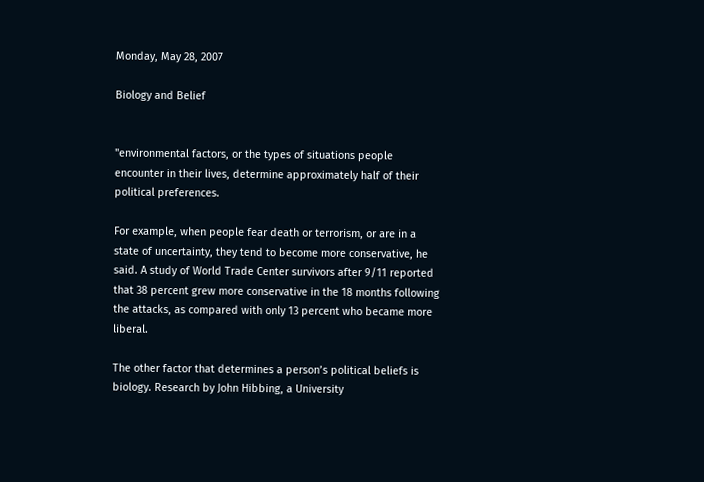Monday, May 28, 2007

Biology and Belief


"environmental factors, or the types of situations people encounter in their lives, determine approximately half of their political preferences.

For example, when people fear death or terrorism, or are in a state of uncertainty, they tend to become more conservative, he said. A study of World Trade Center survivors after 9/11 reported that 38 percent grew more conservative in the 18 months following the attacks, as compared with only 13 percent who became more liberal.

The other factor that determines a person’s political beliefs is biology. Research by John Hibbing, a University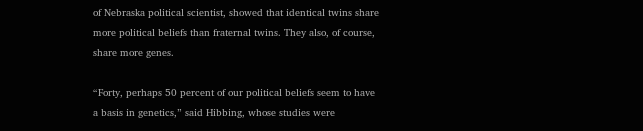of Nebraska political scientist, showed that identical twins share more political beliefs than fraternal twins. They also, of course, share more genes.

“Forty, perhaps 50 percent of our political beliefs seem to have a basis in genetics,” said Hibbing, whose studies were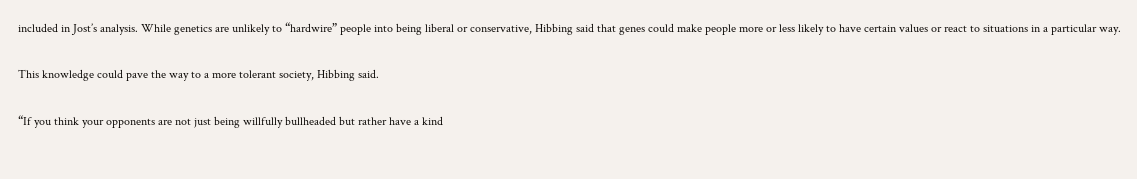included in Jost’s analysis. While genetics are unlikely to “hardwire” people into being liberal or conservative, Hibbing said that genes could make people more or less likely to have certain values or react to situations in a particular way.

This knowledge could pave the way to a more tolerant society, Hibbing said.

“If you think your opponents are not just being willfully bullheaded but rather have a kind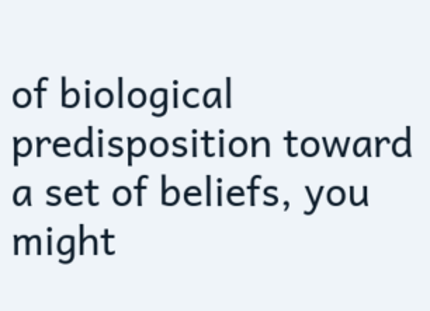of biological predisposition toward a set of beliefs, you might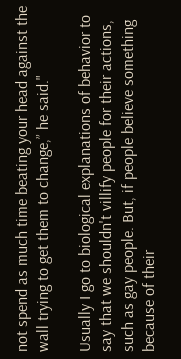not spend as much time beating your head against the wall trying to get them to change,” he said."

Usually I go to biological explanations of behavior to say that we shouldn't villify people for their actions, such as gay people. But, if people believe something because of their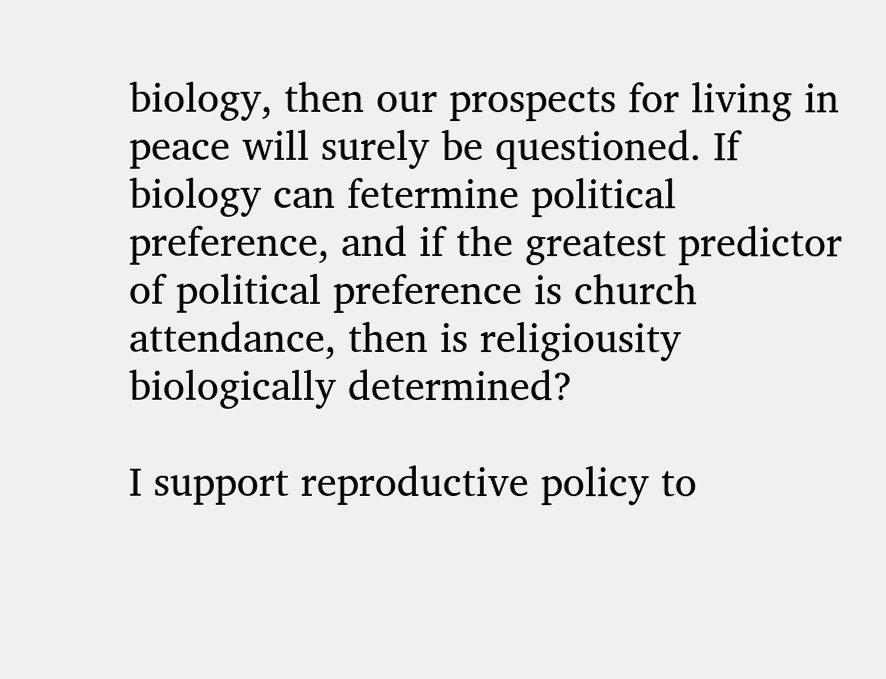biology, then our prospects for living in peace will surely be questioned. If biology can fetermine political preference, and if the greatest predictor of political preference is church attendance, then is religiousity biologically determined?

I support reproductive policy to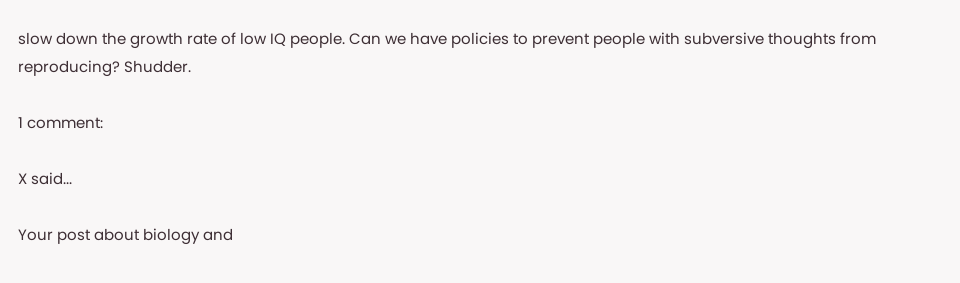slow down the growth rate of low IQ people. Can we have policies to prevent people with subversive thoughts from reproducing? Shudder.

1 comment:

X said...

Your post about biology and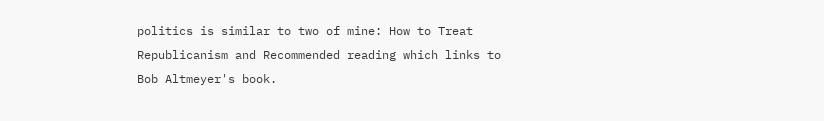politics is similar to two of mine: How to Treat Republicanism and Recommended reading which links to Bob Altmeyer's book.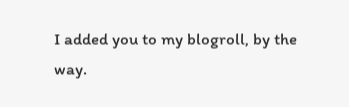I added you to my blogroll, by the way.